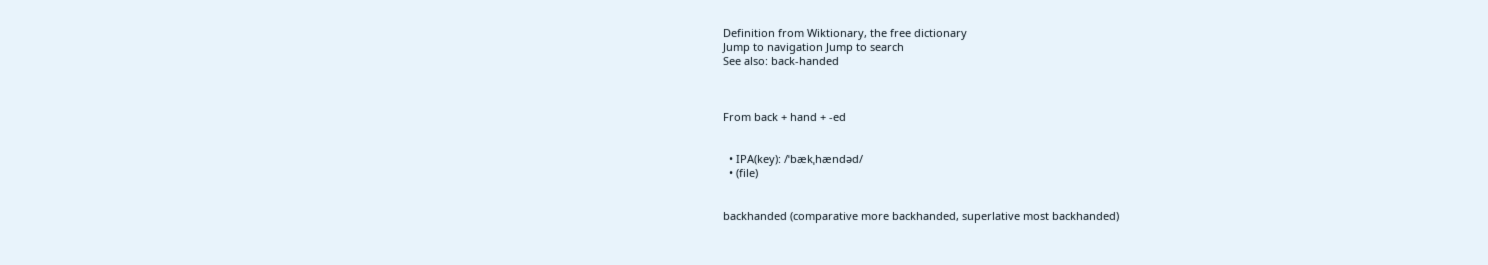Definition from Wiktionary, the free dictionary
Jump to navigation Jump to search
See also: back-handed



From back + hand + -ed


  • IPA(key): /ˈbækˌhændəd/
  • (file)


backhanded (comparative more backhanded, superlative most backhanded)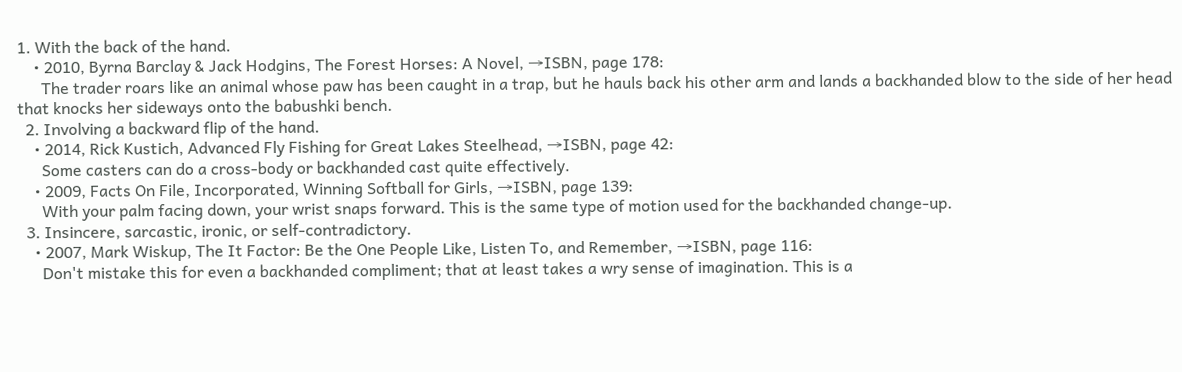1. With the back of the hand.
    • 2010, Byrna Barclay & Jack Hodgins, The Forest Horses: A Novel, →ISBN, page 178:
      The trader roars like an animal whose paw has been caught in a trap, but he hauls back his other arm and lands a backhanded blow to the side of her head that knocks her sideways onto the babushki bench.
  2. Involving a backward flip of the hand.
    • 2014, Rick Kustich, Advanced Fly Fishing for Great Lakes Steelhead, →ISBN, page 42:
      Some casters can do a cross-body or backhanded cast quite effectively.
    • 2009, Facts On File, Incorporated, Winning Softball for Girls, →ISBN, page 139:
      With your palm facing down, your wrist snaps forward. This is the same type of motion used for the backhanded change-up.
  3. Insincere, sarcastic, ironic, or self-contradictory.
    • 2007, Mark Wiskup, The It Factor: Be the One People Like, Listen To, and Remember, →ISBN, page 116:
      Don't mistake this for even a backhanded compliment; that at least takes a wry sense of imagination. This is a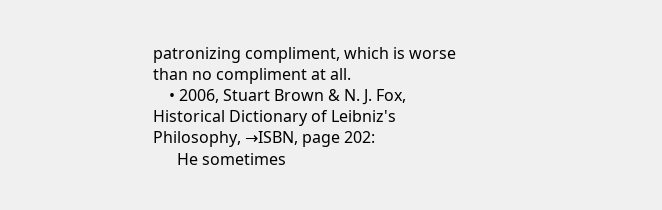patronizing compliment, which is worse than no compliment at all.
    • 2006, Stuart Brown & N. J. Fox, Historical Dictionary of Leibniz's Philosophy, →ISBN, page 202:
      He sometimes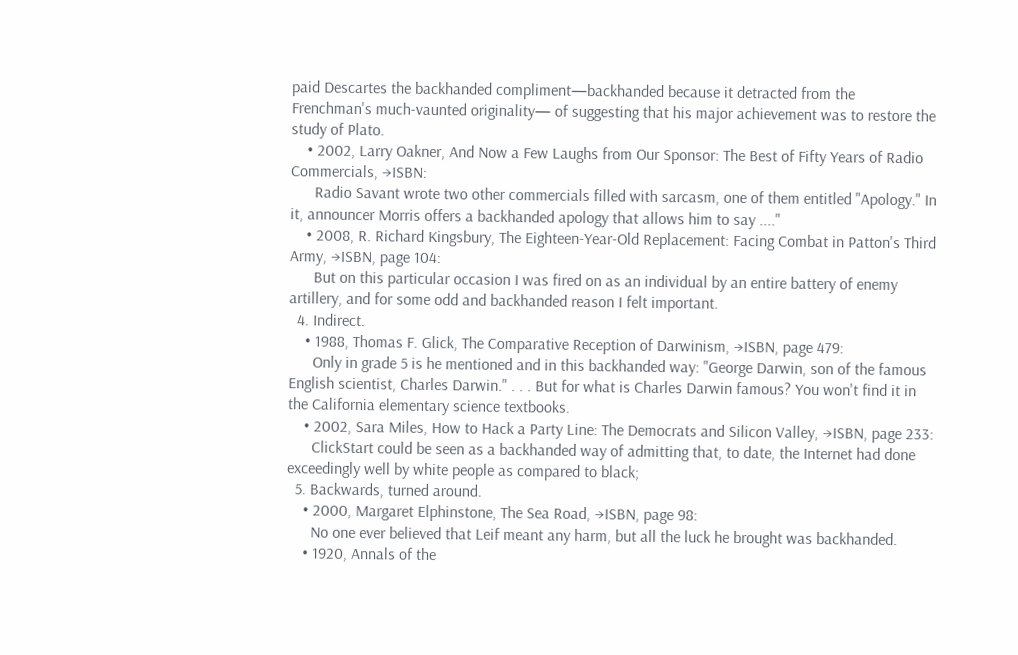paid Descartes the backhanded compliment—backhanded because it detracted from the Frenchman's much-vaunted originality— of suggesting that his major achievement was to restore the study of Plato.
    • 2002, Larry Oakner, And Now a Few Laughs from Our Sponsor: The Best of Fifty Years of Radio Commercials, →ISBN:
      Radio Savant wrote two other commercials filled with sarcasm, one of them entitled "Apology." In it, announcer Morris offers a backhanded apology that allows him to say ...."
    • 2008, R. Richard Kingsbury, The Eighteen-Year-Old Replacement: Facing Combat in Patton's Third Army, →ISBN, page 104:
      But on this particular occasion I was fired on as an individual by an entire battery of enemy artillery, and for some odd and backhanded reason I felt important.
  4. Indirect.
    • 1988, Thomas F. Glick, The Comparative Reception of Darwinism, →ISBN, page 479:
      Only in grade 5 is he mentioned and in this backhanded way: "George Darwin, son of the famous English scientist, Charles Darwin." . . . But for what is Charles Darwin famous? You won't find it in the California elementary science textbooks.
    • 2002, Sara Miles, How to Hack a Party Line: The Democrats and Silicon Valley, →ISBN, page 233:
      ClickStart could be seen as a backhanded way of admitting that, to date, the Internet had done exceedingly well by white people as compared to black;
  5. Backwards, turned around.
    • 2000, Margaret Elphinstone, The Sea Road, →ISBN, page 98:
      No one ever believed that Leif meant any harm, but all the luck he brought was backhanded.
    • 1920, Annals of the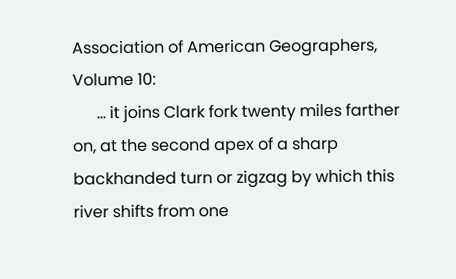Association of American Geographers, Volume 10:
      ... it joins Clark fork twenty miles farther on, at the second apex of a sharp backhanded turn or zigzag by which this river shifts from one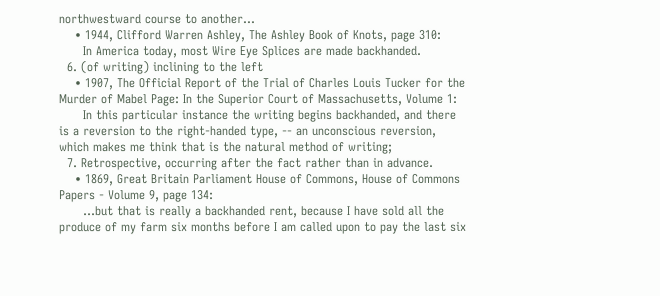northwestward course to another...
    • 1944, Clifford Warren Ashley, The Ashley Book of Knots, page 310:
      In America today, most Wire Eye Splices are made backhanded.
  6. (of writing) inclining to the left
    • 1907, The Official Report of the Trial of Charles Louis Tucker for the Murder of Mabel Page: In the Superior Court of Massachusetts, Volume 1:
      In this particular instance the writing begins backhanded, and there is a reversion to the right-handed type, -- an unconscious reversion, which makes me think that is the natural method of writing;
  7. Retrospective, occurring after the fact rather than in advance.
    • 1869, Great Britain Parliament House of Commons, House of Commons Papers - Volume 9, page 134:
      ...but that is really a backhanded rent, because I have sold all the produce of my farm six months before I am called upon to pay the last six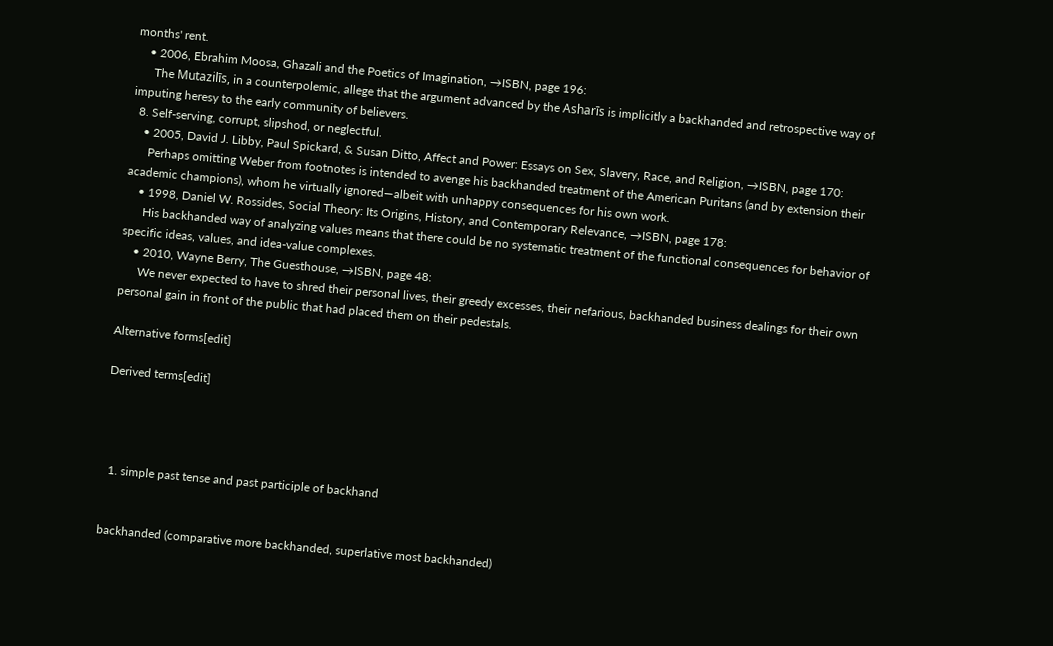months' rent.
    • 2006, Ebrahim Moosa, Ghazali and the Poetics of Imagination, →ISBN, page 196:
      The Mutazilīs, in a counterpolemic, allege that the argument advanced by the Asharīs is implicitly a backhanded and retrospective way of imputing heresy to the early community of believers.
  8. Self-serving, corrupt, slipshod, or neglectful.
    • 2005, David J. Libby, Paul Spickard, & Susan Ditto, Affect and Power: Essays on Sex, Slavery, Race, and Religion, →ISBN, page 170:
      Perhaps omitting Weber from footnotes is intended to avenge his backhanded treatment of the American Puritans (and by extension their academic champions), whom he virtually ignored—albeit with unhappy consequences for his own work.
    • 1998, Daniel W. Rossides, Social Theory: Its Origins, History, and Contemporary Relevance, →ISBN, page 178:
      His backhanded way of analyzing values means that there could be no systematic treatment of the functional consequences for behavior of specific ideas, values, and idea-value complexes.
    • 2010, Wayne Berry, The Guesthouse, →ISBN, page 48:
      We never expected to have to shred their personal lives, their greedy excesses, their nefarious, backhanded business dealings for their own personal gain in front of the public that had placed them on their pedestals.

Alternative forms[edit]

Derived terms[edit]




  1. simple past tense and past participle of backhand


backhanded (comparative more backhanded, superlative most backhanded)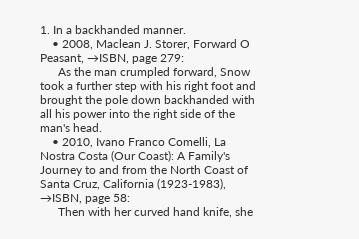1. In a backhanded manner.
    • 2008, Maclean J. Storer, Forward O Peasant, →ISBN, page 279:
      As the man crumpled forward, Snow took a further step with his right foot and brought the pole down backhanded with all his power into the right side of the man's head.
    • 2010, Ivano Franco Comelli, La Nostra Costa (Our Coast): A Family's Journey to and from the North Coast of Santa Cruz, California (1923-1983), →ISBN, page 58:
      Then with her curved hand knife, she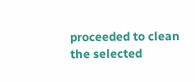proceeded to clean the selected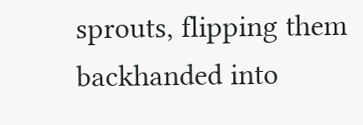sprouts, flipping them backhanded into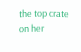the top crate on her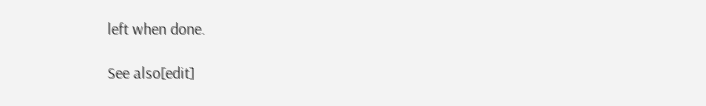left when done.

See also[edit]